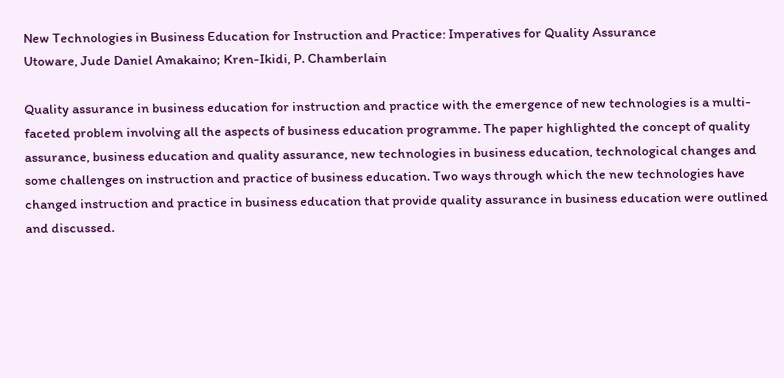New Technologies in Business Education for Instruction and Practice: Imperatives for Quality Assurance
Utoware, Jude Daniel Amakaino; Kren-Ikidi, P. Chamberlain

Quality assurance in business education for instruction and practice with the emergence of new technologies is a multi-faceted problem involving all the aspects of business education programme. The paper highlighted the concept of quality assurance, business education and quality assurance, new technologies in business education, technological changes and some challenges on instruction and practice of business education. Two ways through which the new technologies have changed instruction and practice in business education that provide quality assurance in business education were outlined and discussed.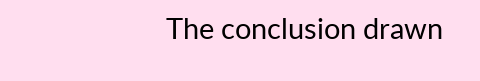The conclusion drawn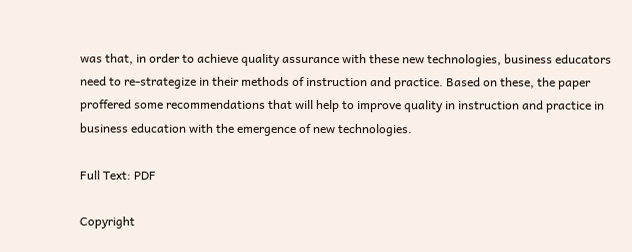was that, in order to achieve quality assurance with these new technologies, business educators need to re-strategize in their methods of instruction and practice. Based on these, the paper proffered some recommendations that will help to improve quality in instruction and practice in business education with the emergence of new technologies.

Full Text: PDF

Copyright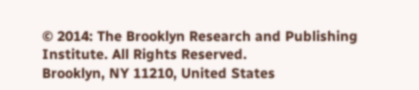© 2014: The Brooklyn Research and Publishing Institute. All Rights Reserved.
Brooklyn, NY 11210, United States